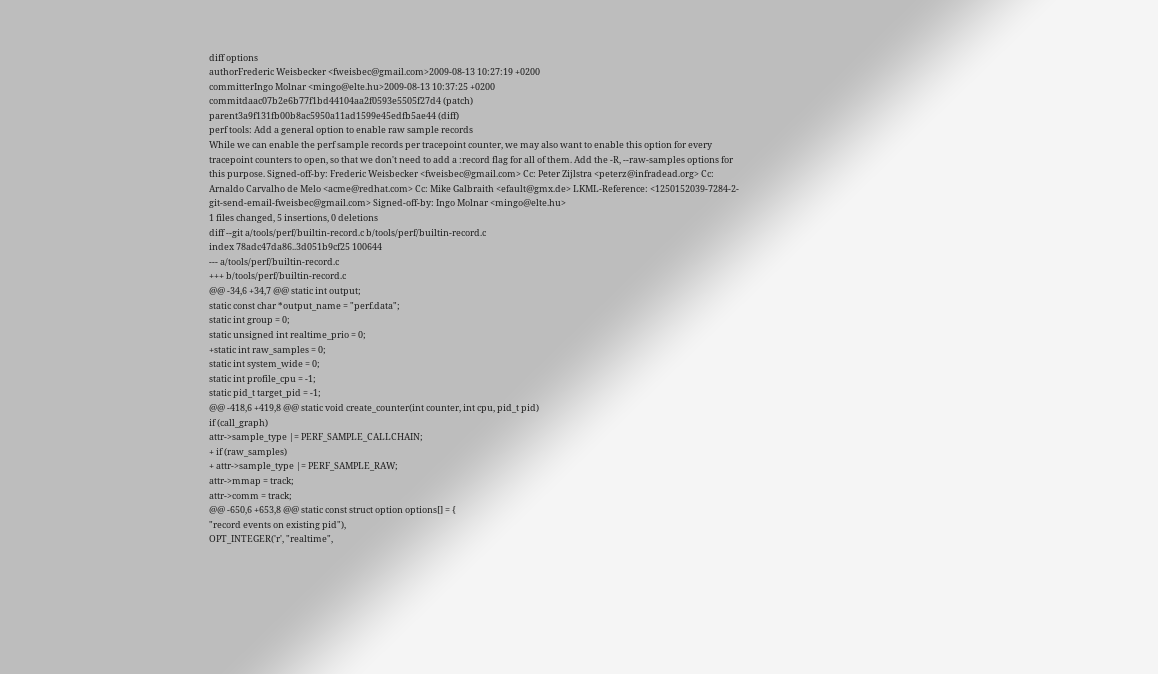diff options
authorFrederic Weisbecker <fweisbec@gmail.com>2009-08-13 10:27:19 +0200
committerIngo Molnar <mingo@elte.hu>2009-08-13 10:37:25 +0200
commitdaac07b2e6b77f1bd44104aa2f0593e5505f27d4 (patch)
parent3a9f131fb00b8ac5950a11ad1599e45edfb5ae44 (diff)
perf tools: Add a general option to enable raw sample records
While we can enable the perf sample records per tracepoint counter, we may also want to enable this option for every tracepoint counters to open, so that we don't need to add a :record flag for all of them. Add the -R, --raw-samples options for this purpose. Signed-off-by: Frederic Weisbecker <fweisbec@gmail.com> Cc: Peter Zijlstra <peterz@infradead.org> Cc: Arnaldo Carvalho de Melo <acme@redhat.com> Cc: Mike Galbraith <efault@gmx.de> LKML-Reference: <1250152039-7284-2-git-send-email-fweisbec@gmail.com> Signed-off-by: Ingo Molnar <mingo@elte.hu>
1 files changed, 5 insertions, 0 deletions
diff --git a/tools/perf/builtin-record.c b/tools/perf/builtin-record.c
index 78adc47da86..3d051b9cf25 100644
--- a/tools/perf/builtin-record.c
+++ b/tools/perf/builtin-record.c
@@ -34,6 +34,7 @@ static int output;
static const char *output_name = "perf.data";
static int group = 0;
static unsigned int realtime_prio = 0;
+static int raw_samples = 0;
static int system_wide = 0;
static int profile_cpu = -1;
static pid_t target_pid = -1;
@@ -418,6 +419,8 @@ static void create_counter(int counter, int cpu, pid_t pid)
if (call_graph)
attr->sample_type |= PERF_SAMPLE_CALLCHAIN;
+ if (raw_samples)
+ attr->sample_type |= PERF_SAMPLE_RAW;
attr->mmap = track;
attr->comm = track;
@@ -650,6 +653,8 @@ static const struct option options[] = {
"record events on existing pid"),
OPT_INTEGER('r', "realtime",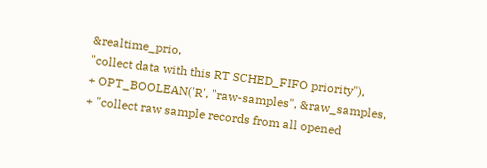&realtime_prio,
"collect data with this RT SCHED_FIFO priority"),
+ OPT_BOOLEAN('R', "raw-samples", &raw_samples,
+ "collect raw sample records from all opened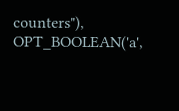counters"),
OPT_BOOLEAN('a',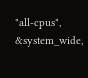"all-cpus", &system_wide,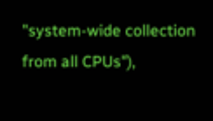"system-wide collection from all CPUs"),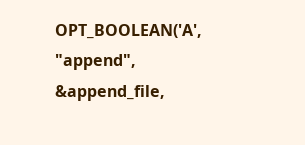OPT_BOOLEAN('A', "append", &append_file,